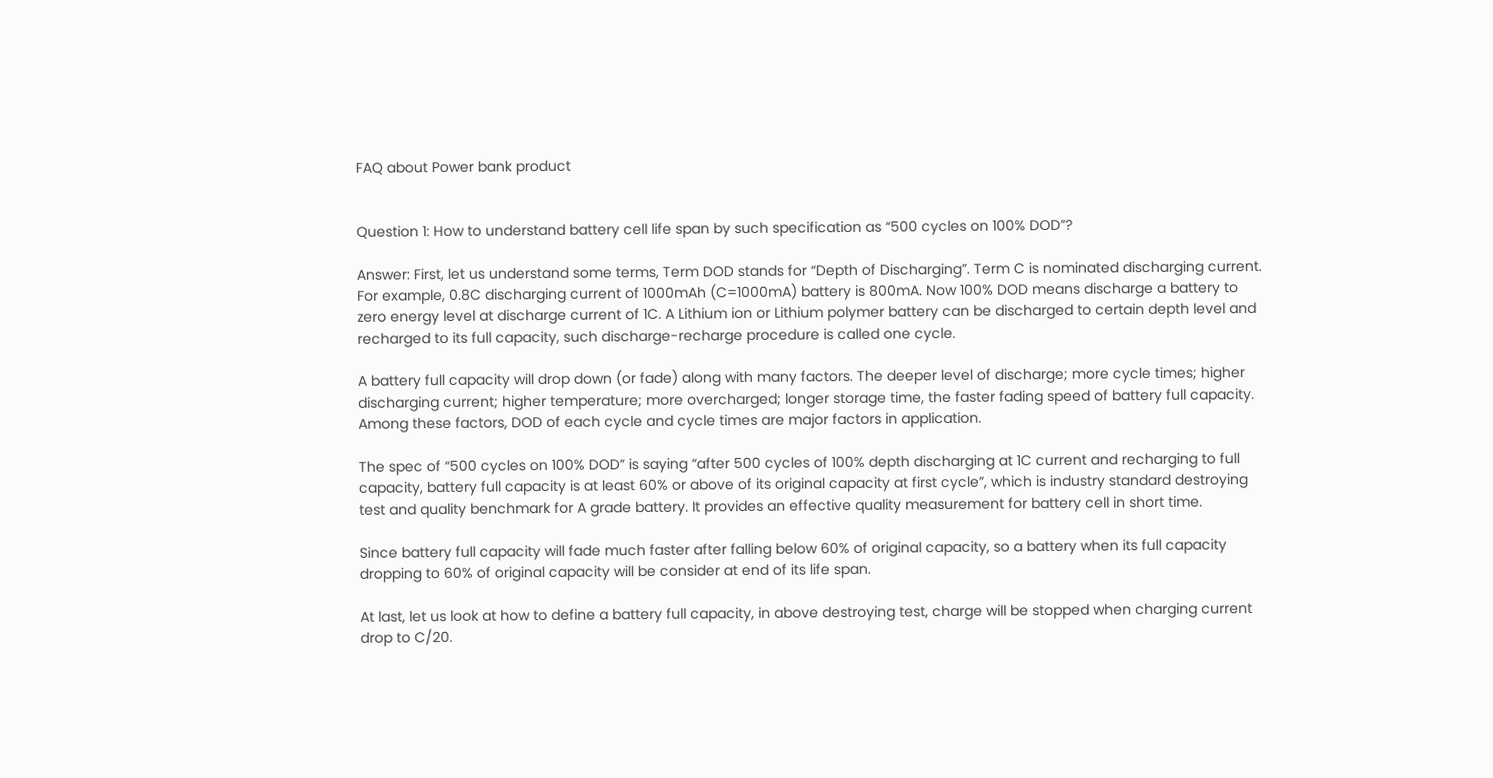FAQ about Power bank product


Question 1: How to understand battery cell life span by such specification as “500 cycles on 100% DOD”?

Answer: First, let us understand some terms, Term DOD stands for “Depth of Discharging”. Term C is nominated discharging current. For example, 0.8C discharging current of 1000mAh (C=1000mA) battery is 800mA. Now 100% DOD means discharge a battery to zero energy level at discharge current of 1C. A Lithium ion or Lithium polymer battery can be discharged to certain depth level and recharged to its full capacity, such discharge-recharge procedure is called one cycle.

A battery full capacity will drop down (or fade) along with many factors. The deeper level of discharge; more cycle times; higher discharging current; higher temperature; more overcharged; longer storage time, the faster fading speed of battery full capacity. Among these factors, DOD of each cycle and cycle times are major factors in application.

The spec of “500 cycles on 100% DOD” is saying “after 500 cycles of 100% depth discharging at 1C current and recharging to full capacity, battery full capacity is at least 60% or above of its original capacity at first cycle”, which is industry standard destroying test and quality benchmark for A grade battery. It provides an effective quality measurement for battery cell in short time.

Since battery full capacity will fade much faster after falling below 60% of original capacity, so a battery when its full capacity dropping to 60% of original capacity will be consider at end of its life span.

At last, let us look at how to define a battery full capacity, in above destroying test, charge will be stopped when charging current drop to C/20.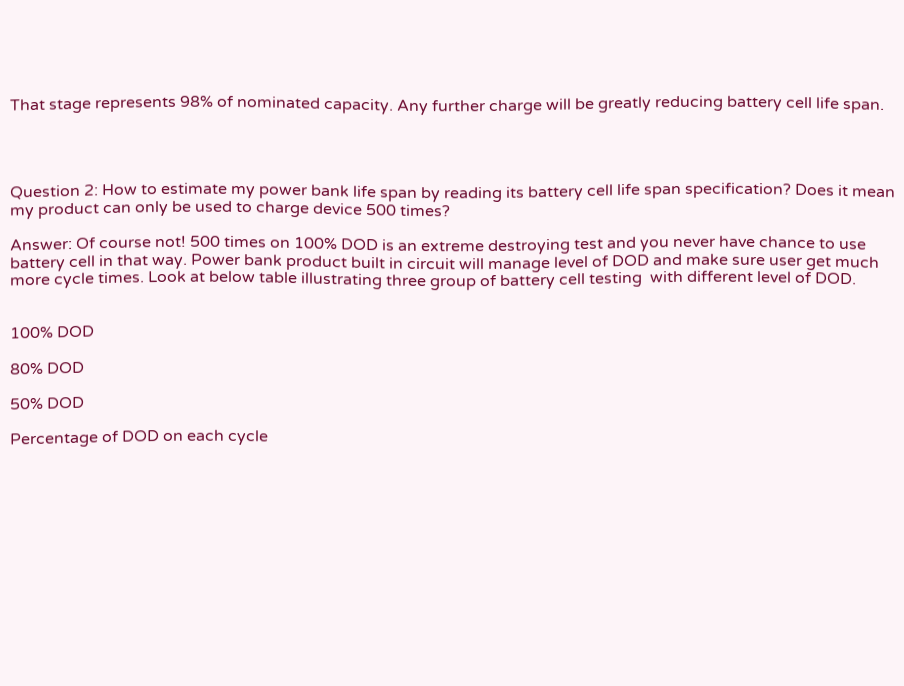That stage represents 98% of nominated capacity. Any further charge will be greatly reducing battery cell life span.




Question 2: How to estimate my power bank life span by reading its battery cell life span specification? Does it mean my product can only be used to charge device 500 times?

Answer: Of course not! 500 times on 100% DOD is an extreme destroying test and you never have chance to use battery cell in that way. Power bank product built in circuit will manage level of DOD and make sure user get much more cycle times. Look at below table illustrating three group of battery cell testing  with different level of DOD.


100% DOD

80% DOD

50% DOD

Percentage of DOD on each cycle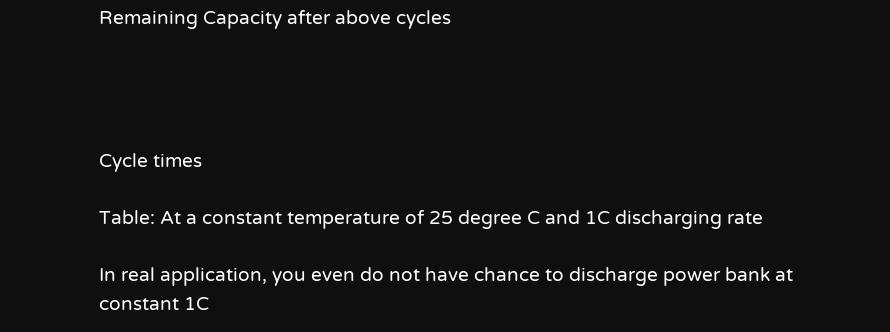Remaining Capacity after above cycles




Cycle times

Table: At a constant temperature of 25 degree C and 1C discharging rate

In real application, you even do not have chance to discharge power bank at constant 1C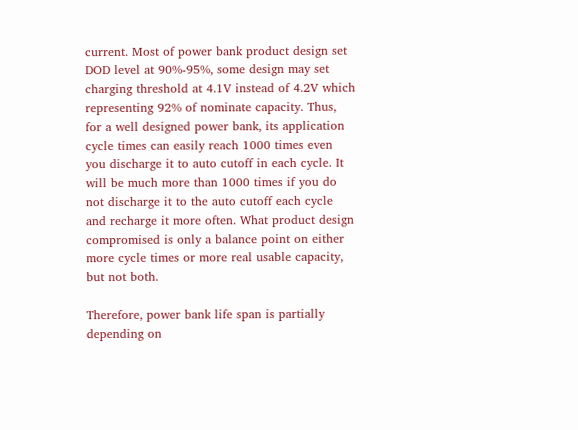current. Most of power bank product design set DOD level at 90%-95%, some design may set charging threshold at 4.1V instead of 4.2V which representing 92% of nominate capacity. Thus, for a well designed power bank, its application cycle times can easily reach 1000 times even you discharge it to auto cutoff in each cycle. It will be much more than 1000 times if you do not discharge it to the auto cutoff each cycle and recharge it more often. What product design compromised is only a balance point on either more cycle times or more real usable capacity, but not both.

Therefore, power bank life span is partially depending on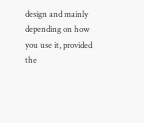design and mainly depending on how you use it, provided the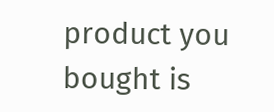product you bought is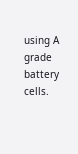using A grade battery cells.